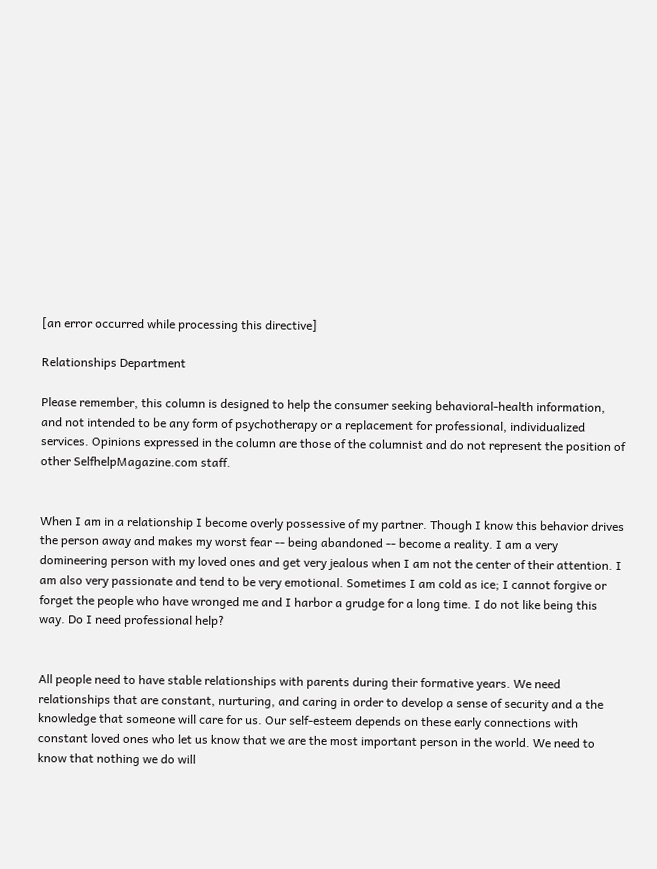[an error occurred while processing this directive]

Relationships Department

Please remember, this column is designed to help the consumer seeking behavioral-health information, and not intended to be any form of psychotherapy or a replacement for professional, individualized services. Opinions expressed in the column are those of the columnist and do not represent the position of other SelfhelpMagazine.com staff.


When I am in a relationship I become overly possessive of my partner. Though I know this behavior drives the person away and makes my worst fear -- being abandoned -- become a reality. I am a very domineering person with my loved ones and get very jealous when I am not the center of their attention. I am also very passionate and tend to be very emotional. Sometimes I am cold as ice; I cannot forgive or forget the people who have wronged me and I harbor a grudge for a long time. I do not like being this way. Do I need professional help?


All people need to have stable relationships with parents during their formative years. We need relationships that are constant, nurturing, and caring in order to develop a sense of security and a the knowledge that someone will care for us. Our self-esteem depends on these early connections with constant loved ones who let us know that we are the most important person in the world. We need to know that nothing we do will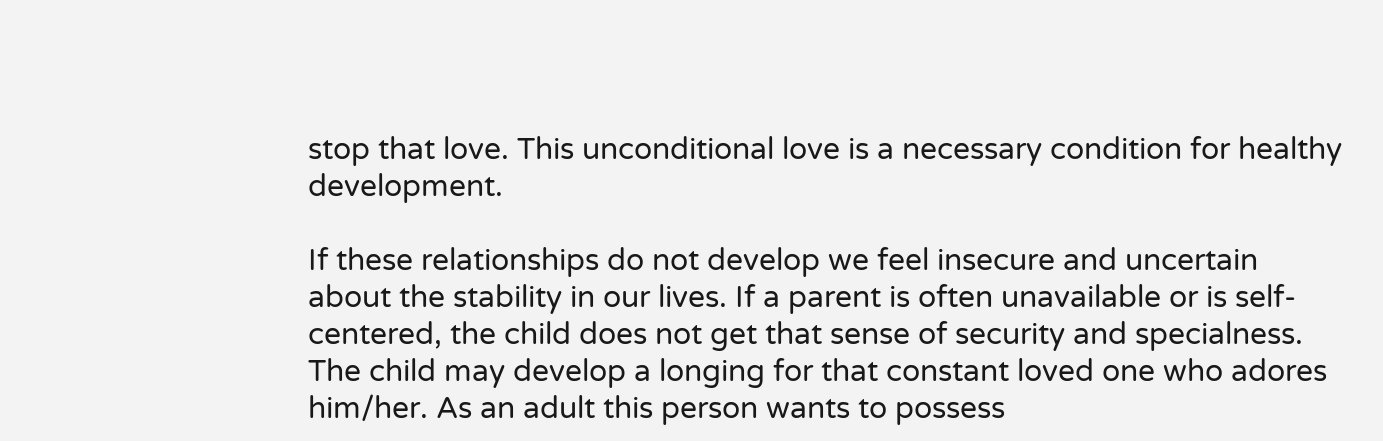stop that love. This unconditional love is a necessary condition for healthy development.

If these relationships do not develop we feel insecure and uncertain about the stability in our lives. If a parent is often unavailable or is self-centered, the child does not get that sense of security and specialness. The child may develop a longing for that constant loved one who adores him/her. As an adult this person wants to possess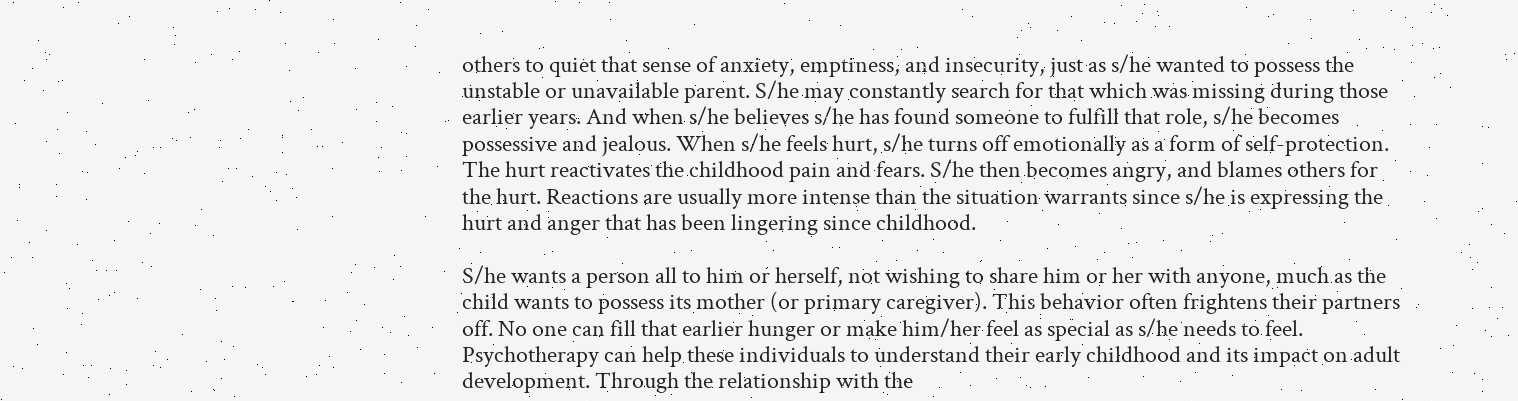others to quiet that sense of anxiety, emptiness, and insecurity, just as s/he wanted to possess the unstable or unavailable parent. S/he may constantly search for that which was missing during those earlier years. And when s/he believes s/he has found someone to fulfill that role, s/he becomes possessive and jealous. When s/he feels hurt, s/he turns off emotionally as a form of self-protection. The hurt reactivates the childhood pain and fears. S/he then becomes angry, and blames others for the hurt. Reactions are usually more intense than the situation warrants since s/he is expressing the hurt and anger that has been lingering since childhood.

S/he wants a person all to him or herself, not wishing to share him or her with anyone, much as the child wants to possess its mother (or primary caregiver). This behavior often frightens their partners off. No one can fill that earlier hunger or make him/her feel as special as s/he needs to feel. Psychotherapy can help these individuals to understand their early childhood and its impact on adult development. Through the relationship with the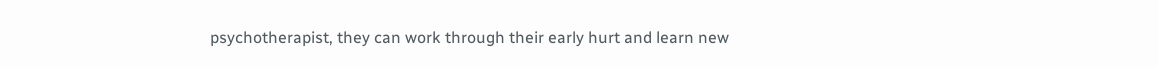psychotherapist, they can work through their early hurt and learn new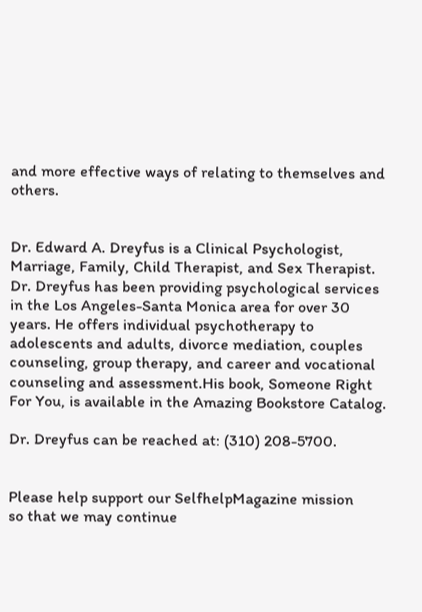and more effective ways of relating to themselves and others.


Dr. Edward A. Dreyfus is a Clinical Psychologist, Marriage, Family, Child Therapist, and Sex Therapist. Dr. Dreyfus has been providing psychological services in the Los Angeles-Santa Monica area for over 30 years. He offers individual psychotherapy to adolescents and adults, divorce mediation, couples counseling, group therapy, and career and vocational counseling and assessment.His book, Someone Right For You, is available in the Amazing Bookstore Catalog.

Dr. Dreyfus can be reached at: (310) 208-5700.


Please help support our SelfhelpMagazine mission
so that we may continue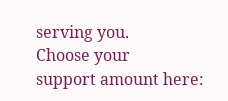serving you.
Choose your
support amount here: